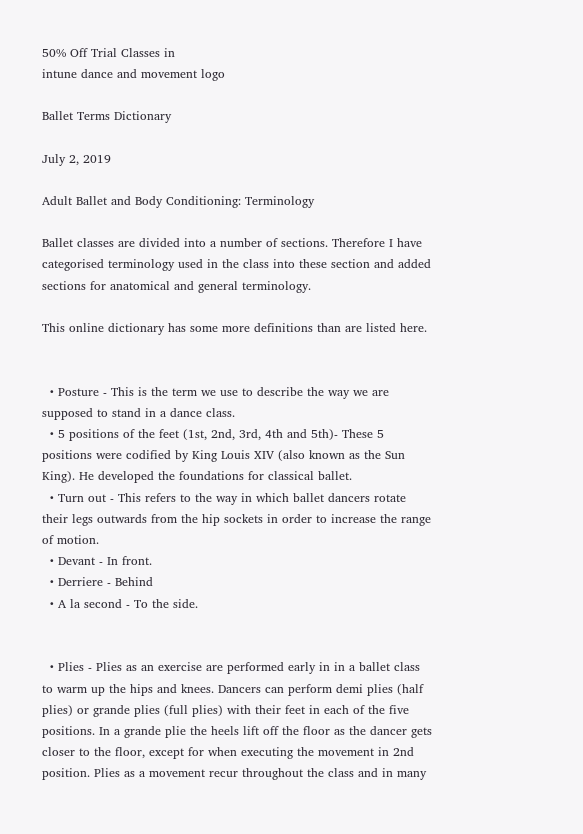50% Off Trial Classes in
intune dance and movement logo

Ballet Terms Dictionary

July 2, 2019

Adult Ballet and Body Conditioning: Terminology

Ballet classes are divided into a number of sections. Therefore I have categorised terminology used in the class into these section and added sections for anatomical and general terminology.

This online dictionary has some more definitions than are listed here.


  • Posture - This is the term we use to describe the way we are supposed to stand in a dance class.
  • 5 positions of the feet (1st, 2nd, 3rd, 4th and 5th)- These 5 positions were codified by King Louis XIV (also known as the Sun King). He developed the foundations for classical ballet.
  • Turn out - This refers to the way in which ballet dancers rotate their legs outwards from the hip sockets in order to increase the range of motion.
  • Devant - In front.
  • Derriere - Behind
  • A la second - To the side.


  • Plies - Plies as an exercise are performed early in in a ballet class to warm up the hips and knees. Dancers can perform demi plies (half plies) or grande plies (full plies) with their feet in each of the five positions. In a grande plie the heels lift off the floor as the dancer gets closer to the floor, except for when executing the movement in 2nd position. Plies as a movement recur throughout the class and in many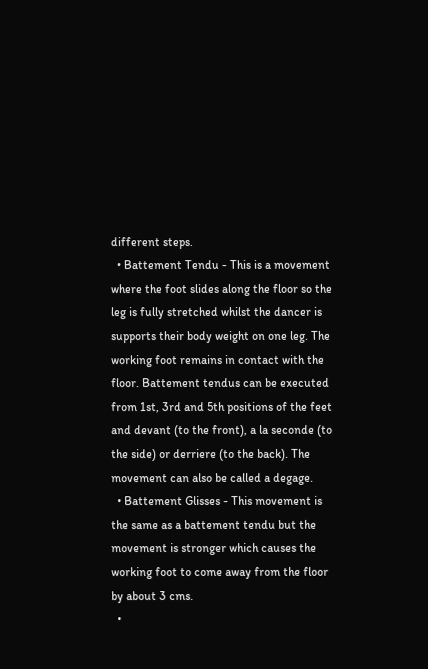different steps.
  • Battement Tendu - This is a movement where the foot slides along the floor so the leg is fully stretched whilst the dancer is supports their body weight on one leg. The working foot remains in contact with the floor. Battement tendus can be executed from 1st, 3rd and 5th positions of the feet and devant (to the front), a la seconde (to the side) or derriere (to the back). The movement can also be called a degage.
  • Battement Glisses - This movement is the same as a battement tendu but the movement is stronger which causes the working foot to come away from the floor by about 3 cms.
  •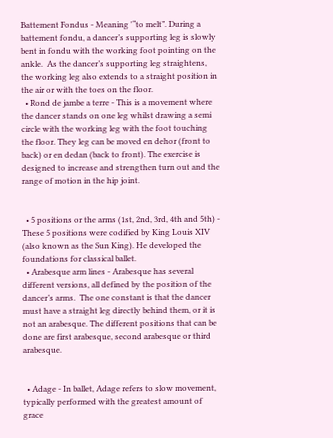Battement Fondus - Meaning '“to melt”. During a battement fondu, a dancer’s supporting leg is slowly bent in fondu with the working foot pointing on the ankle.  As the dancer’s supporting leg straightens, the working leg also extends to a straight position in the air or with the toes on the floor.
  • Rond de jambe a terre - This is a movement where the dancer stands on one leg whilst drawing a semi circle with the working leg with the foot touching the floor. They leg can be moved en dehor (front to back) or en dedan (back to front). The exercise is designed to increase and strengthen turn out and the range of motion in the hip joint.


  • 5 positions or the arms (1st, 2nd, 3rd, 4th and 5th) - These 5 positions were codified by King Louis XIV (also known as the Sun King). He developed the foundations for classical ballet.
  • Arabesque arm lines - Arabesque has several different versions, all defined by the position of the dancer’s arms.  The one constant is that the dancer must have a straight leg directly behind them, or it is not an arabesque. The different positions that can be done are first arabesque, second arabesque or third arabesque.


  • Adage - In ballet, Adage refers to slow movement, typically performed with the greatest amount of grace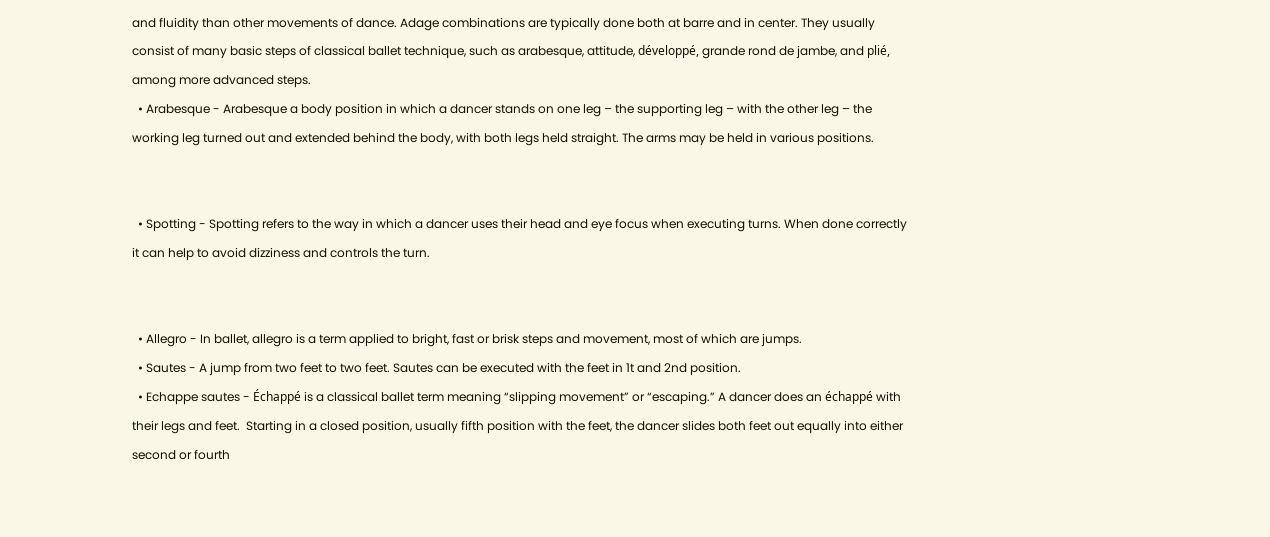and fluidity than other movements of dance. Adage combinations are typically done both at barre and in center. They usually consist of many basic steps of classical ballet technique, such as arabesque, attitude, développé, grande rond de jambe, and plié, among more advanced steps.
  • Arabesque - Arabesque a body position in which a dancer stands on one leg – the supporting leg – with the other leg – the working leg turned out and extended behind the body, with both legs held straight. The arms may be held in various positions.


  • Spotting - Spotting refers to the way in which a dancer uses their head and eye focus when executing turns. When done correctly it can help to avoid dizziness and controls the turn.


  • Allegro - In ballet, allegro is a term applied to bright, fast or brisk steps and movement, most of which are jumps.
  • Sautes - A jump from two feet to two feet. Sautes can be executed with the feet in 1t and 2nd position.
  • Echappe sautes - Échappé is a classical ballet term meaning “slipping movement” or “escaping.” A dancer does an échappé with their legs and feet.  Starting in a closed position, usually fifth position with the feet, the dancer slides both feet out equally into either second or fourth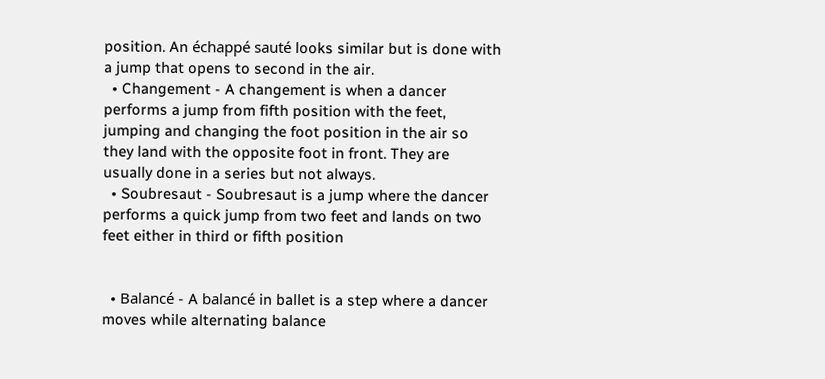position. An échappé sauté looks similar but is done with a jump that opens to second in the air.
  • Changement - A changement is when a dancer performs a jump from fifth position with the feet, jumping and changing the foot position in the air so they land with the opposite foot in front. They are usually done in a series but not always.
  • Soubresaut - Soubresaut is a jump where the dancer performs a quick jump from two feet and lands on two feet either in third or fifth position


  • Balancé - A balancé in ballet is a step where a dancer moves while alternating balance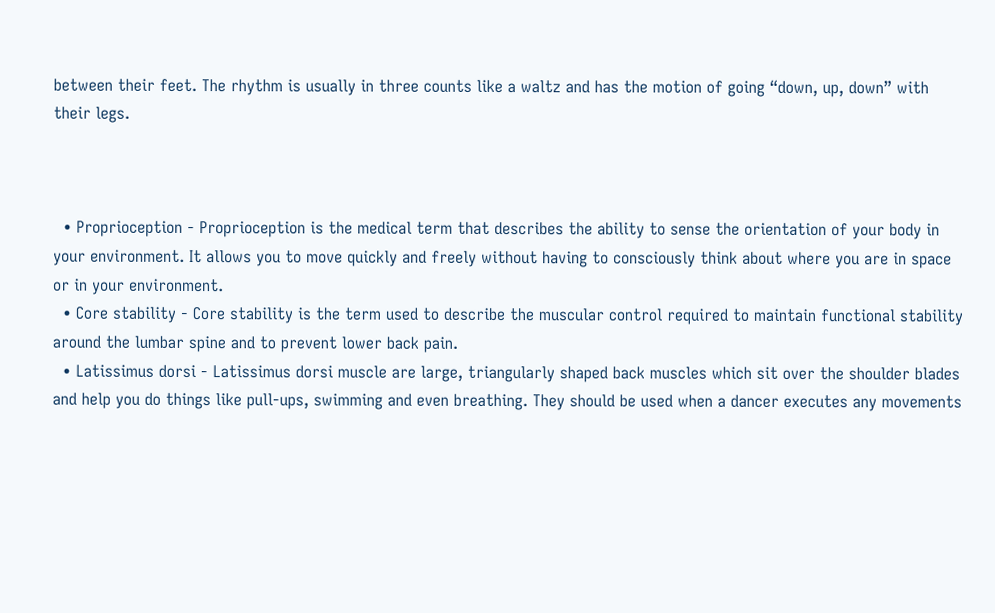between their feet. The rhythm is usually in three counts like a waltz and has the motion of going “down, up, down” with their legs.



  • Proprioception - Proprioception is the medical term that describes the ability to sense the orientation of your body in your environment. It allows you to move quickly and freely without having to consciously think about where you are in space or in your environment.
  • Core stability - Core stability is the term used to describe the muscular control required to maintain functional stability around the lumbar spine and to prevent lower back pain.
  • Latissimus dorsi - Latissimus dorsi muscle are large, triangularly shaped back muscles which sit over the shoulder blades and help you do things like pull-ups, swimming and even breathing. They should be used when a dancer executes any movements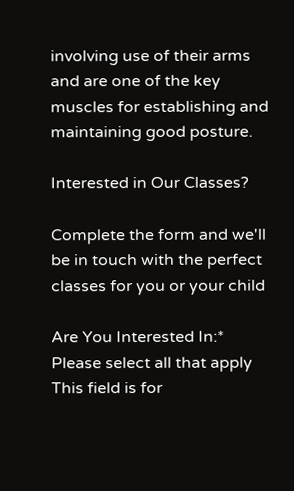involving use of their arms and are one of the key muscles for establishing and maintaining good posture.

Interested in Our Classes?

Complete the form and we'll be in touch with the perfect classes for you or your child

Are You Interested In:*
Please select all that apply
This field is for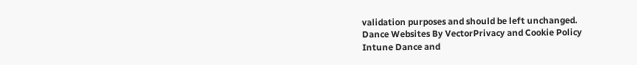validation purposes and should be left unchanged.
Dance Websites By VectorPrivacy and Cookie Policy
Intune Dance and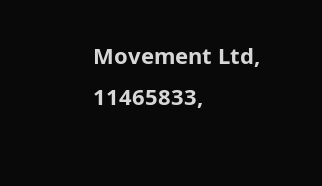Movement Ltd, 11465833,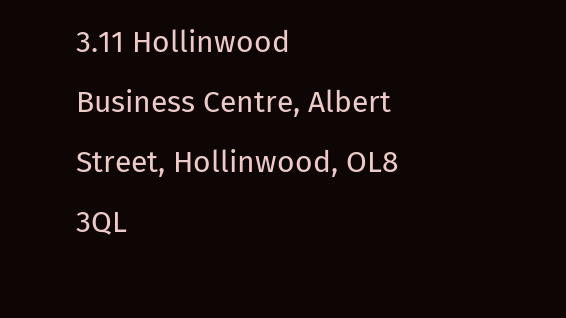3.11 Hollinwood Business Centre, Albert Street, Hollinwood, OL8 3QL